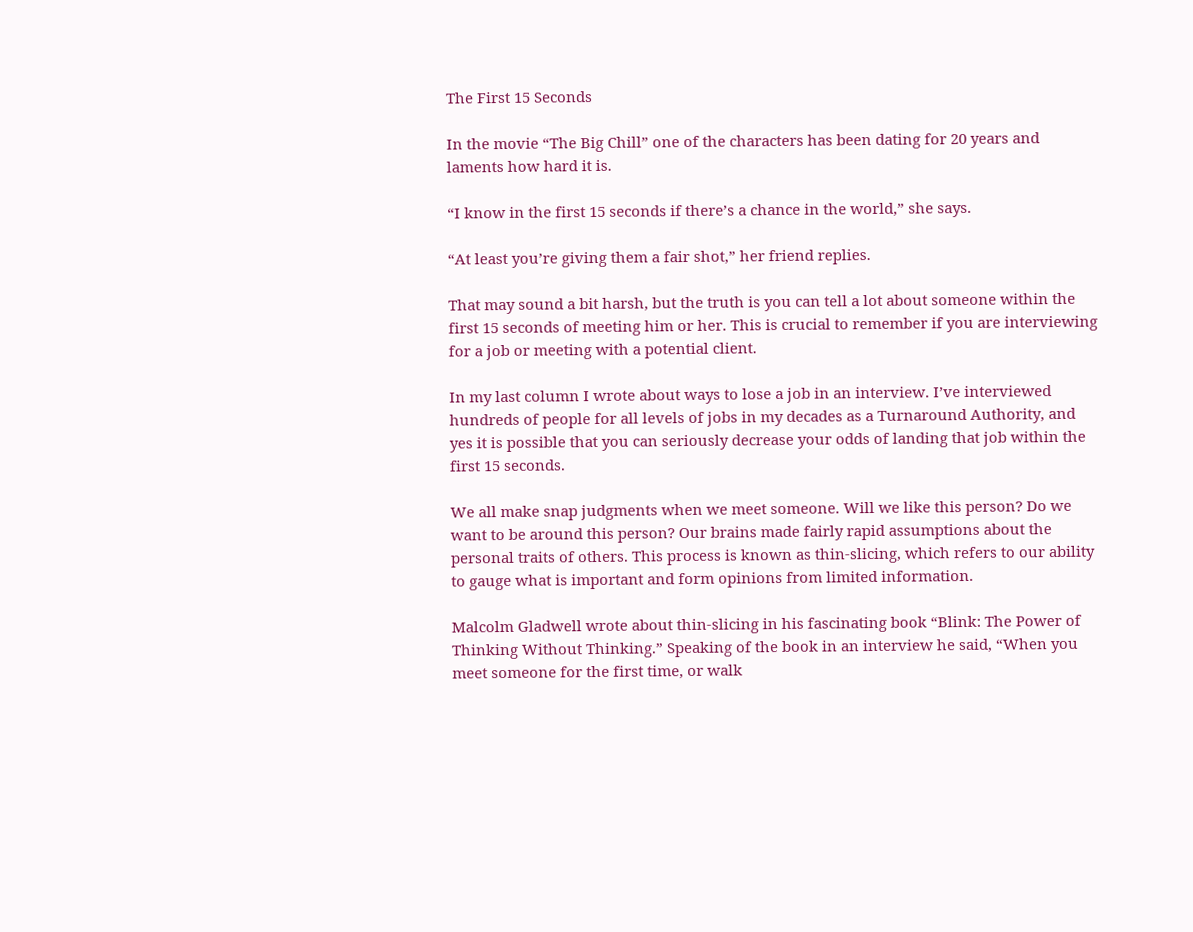The First 15 Seconds

In the movie “The Big Chill” one of the characters has been dating for 20 years and laments how hard it is.

“I know in the first 15 seconds if there’s a chance in the world,” she says.

“At least you’re giving them a fair shot,” her friend replies.

That may sound a bit harsh, but the truth is you can tell a lot about someone within the first 15 seconds of meeting him or her. This is crucial to remember if you are interviewing for a job or meeting with a potential client.

In my last column I wrote about ways to lose a job in an interview. I’ve interviewed hundreds of people for all levels of jobs in my decades as a Turnaround Authority, and yes it is possible that you can seriously decrease your odds of landing that job within the first 15 seconds.

We all make snap judgments when we meet someone. Will we like this person? Do we want to be around this person? Our brains made fairly rapid assumptions about the personal traits of others. This process is known as thin-slicing, which refers to our ability to gauge what is important and form opinions from limited information.

Malcolm Gladwell wrote about thin-slicing in his fascinating book “Blink: The Power of Thinking Without Thinking.” Speaking of the book in an interview he said, “When you meet someone for the first time, or walk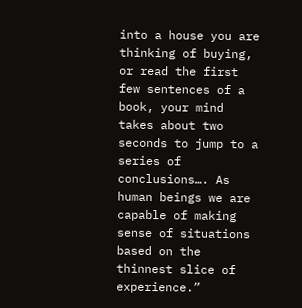into a house you are thinking of buying, or read the first few sentences of a book, your mind takes about two seconds to jump to a series of conclusions…. As human beings we are capable of making sense of situations based on the thinnest slice of experience.”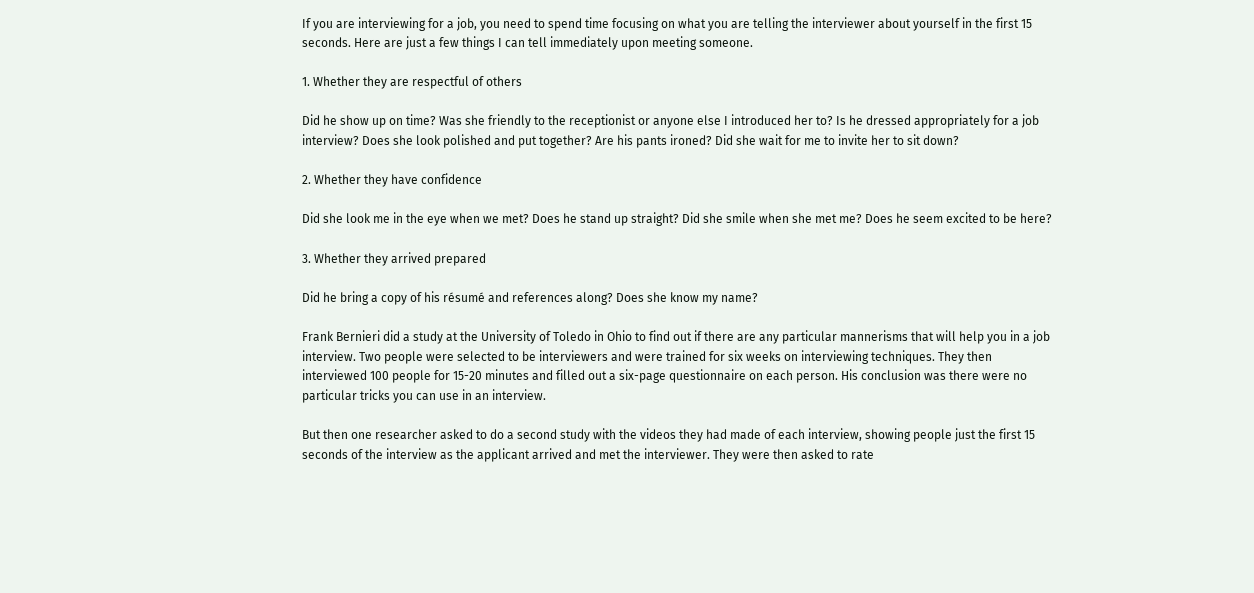If you are interviewing for a job, you need to spend time focusing on what you are telling the interviewer about yourself in the first 15 seconds. Here are just a few things I can tell immediately upon meeting someone.

1. Whether they are respectful of others

Did he show up on time? Was she friendly to the receptionist or anyone else I introduced her to? Is he dressed appropriately for a job interview? Does she look polished and put together? Are his pants ironed? Did she wait for me to invite her to sit down?

2. Whether they have confidence

Did she look me in the eye when we met? Does he stand up straight? Did she smile when she met me? Does he seem excited to be here?

3. Whether they arrived prepared

Did he bring a copy of his résumé and references along? Does she know my name?

Frank Bernieri did a study at the University of Toledo in Ohio to find out if there are any particular mannerisms that will help you in a job interview. Two people were selected to be interviewers and were trained for six weeks on interviewing techniques. They then interviewed 100 people for 15-20 minutes and filled out a six-page questionnaire on each person. His conclusion was there were no particular tricks you can use in an interview.

But then one researcher asked to do a second study with the videos they had made of each interview, showing people just the first 15 seconds of the interview as the applicant arrived and met the interviewer. They were then asked to rate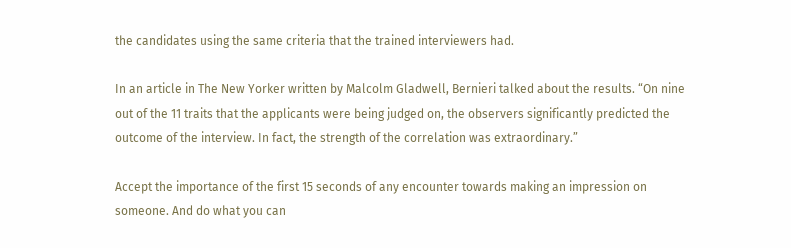the candidates using the same criteria that the trained interviewers had.

In an article in The New Yorker written by Malcolm Gladwell, Bernieri talked about the results. “On nine out of the 11 traits that the applicants were being judged on, the observers significantly predicted the outcome of the interview. In fact, the strength of the correlation was extraordinary.”

Accept the importance of the first 15 seconds of any encounter towards making an impression on someone. And do what you can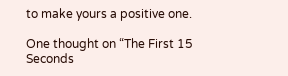to make yours a positive one.

One thought on “The First 15 Seconds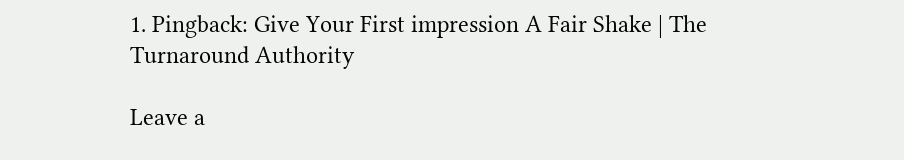1. Pingback: Give Your First impression A Fair Shake | The Turnaround Authority

Leave a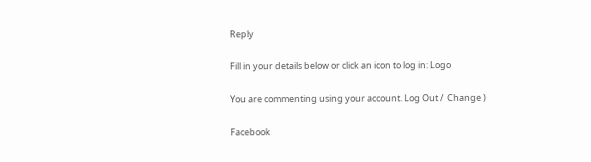Reply

Fill in your details below or click an icon to log in: Logo

You are commenting using your account. Log Out /  Change )

Facebook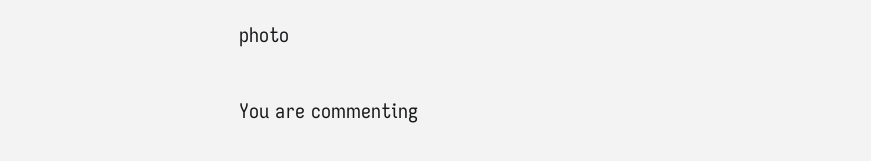photo

You are commenting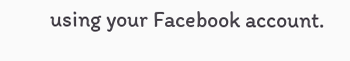using your Facebook account.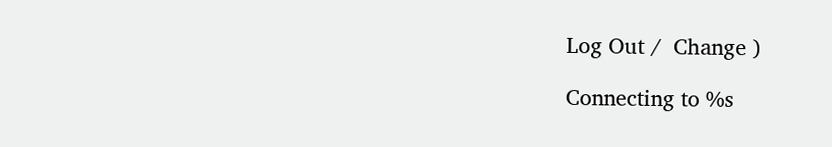Log Out /  Change )

Connecting to %s